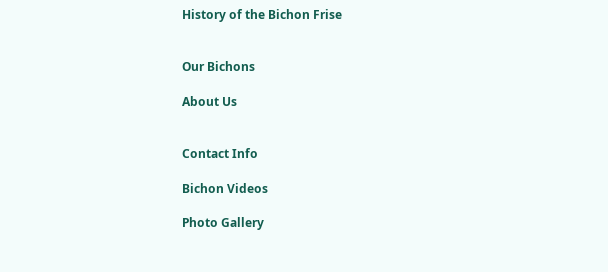History of the Bichon Frise


Our Bichons

About Us


Contact Info

Bichon Videos

Photo Gallery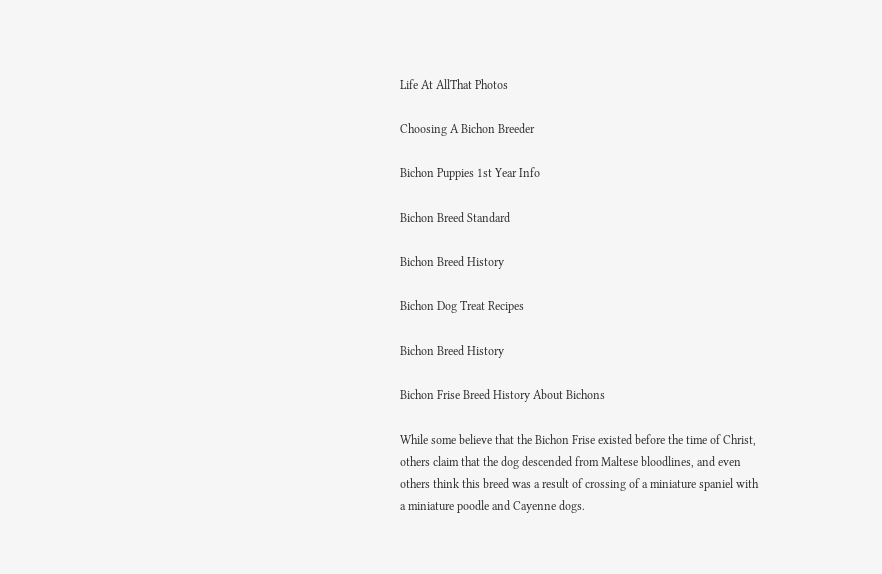Life At AllThat Photos

Choosing A Bichon Breeder

Bichon Puppies 1st Year Info

Bichon Breed Standard

Bichon Breed History

Bichon Dog Treat Recipes

Bichon Breed History

Bichon Frise Breed History About Bichons

While some believe that the Bichon Frise existed before the time of Christ, others claim that the dog descended from Maltese bloodlines, and even others think this breed was a result of crossing of a miniature spaniel with a miniature poodle and Cayenne dogs.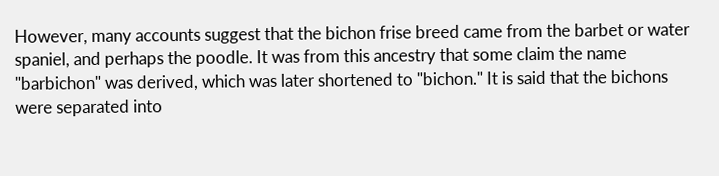However, many accounts suggest that the bichon frise breed came from the barbet or water spaniel, and perhaps the poodle. It was from this ancestry that some claim the name "barbichon" was derived, which was later shortened to "bichon." It is said that the bichons were separated into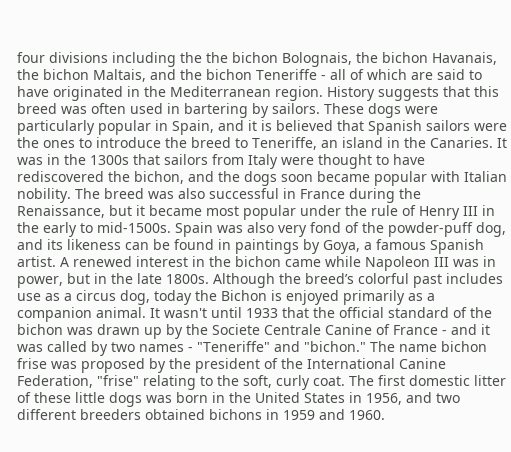four divisions including the the bichon Bolognais, the bichon Havanais, the bichon Maltais, and the bichon Teneriffe - all of which are said to have originated in the Mediterranean region. History suggests that this breed was often used in bartering by sailors. These dogs were particularly popular in Spain, and it is believed that Spanish sailors were the ones to introduce the breed to Teneriffe, an island in the Canaries. It was in the 1300s that sailors from Italy were thought to have rediscovered the bichon, and the dogs soon became popular with Italian nobility. The breed was also successful in France during the Renaissance, but it became most popular under the rule of Henry III in the early to mid-1500s. Spain was also very fond of the powder-puff dog, and its likeness can be found in paintings by Goya, a famous Spanish artist. A renewed interest in the bichon came while Napoleon III was in power, but in the late 1800s. Although the breed’s colorful past includes use as a circus dog, today the Bichon is enjoyed primarily as a companion animal. It wasn't until 1933 that the official standard of the bichon was drawn up by the Societe Centrale Canine of France - and it was called by two names - "Teneriffe" and "bichon." The name bichon frise was proposed by the president of the International Canine Federation, "frise" relating to the soft, curly coat. The first domestic litter of these little dogs was born in the United States in 1956, and two different breeders obtained bichons in 1959 and 1960.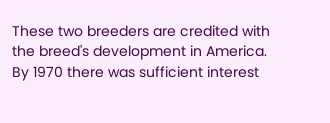These two breeders are credited with the breed's development in America. By 1970 there was sufficient interest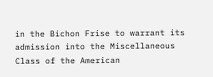in the Bichon Frise to warrant its admission into the Miscellaneous Class of the American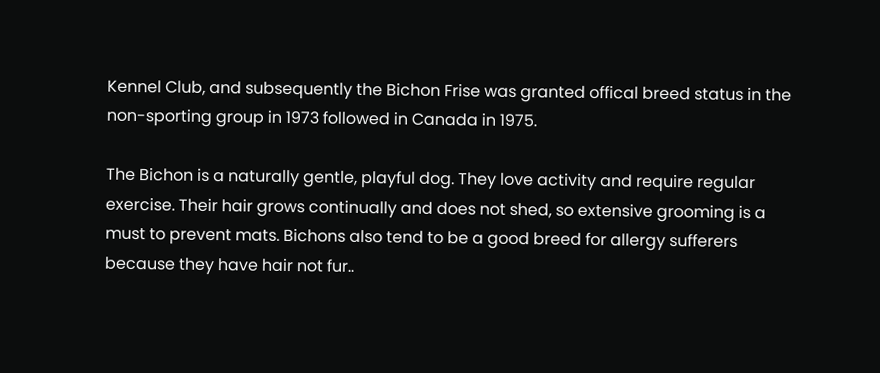Kennel Club, and subsequently the Bichon Frise was granted offical breed status in the non-sporting group in 1973 followed in Canada in 1975.

The Bichon is a naturally gentle, playful dog. They love activity and require regular exercise. Their hair grows continually and does not shed, so extensive grooming is a must to prevent mats. Bichons also tend to be a good breed for allergy sufferers because they have hair not fur..